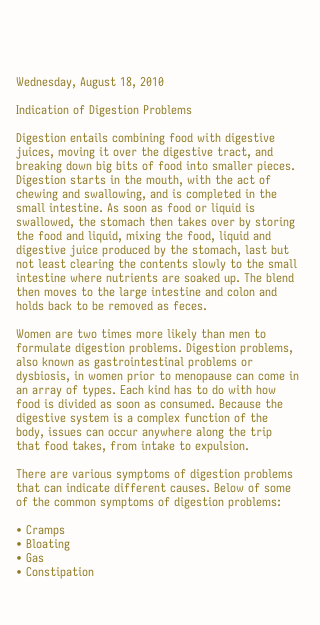Wednesday, August 18, 2010

Indication of Digestion Problems

Digestion entails combining food with digestive juices, moving it over the digestive tract, and breaking down big bits of food into smaller pieces. Digestion starts in the mouth, with the act of chewing and swallowing, and is completed in the small intestine. As soon as food or liquid is swallowed, the stomach then takes over by storing the food and liquid, mixing the food, liquid and digestive juice produced by the stomach, last but not least clearing the contents slowly to the small intestine where nutrients are soaked up. The blend then moves to the large intestine and colon and holds back to be removed as feces.

Women are two times more likely than men to formulate digestion problems. Digestion problems, also known as gastrointestinal problems or dysbiosis, in women prior to menopause can come in an array of types. Each kind has to do with how food is divided as soon as consumed. Because the digestive system is a complex function of the body, issues can occur anywhere along the trip that food takes, from intake to expulsion.

There are various symptoms of digestion problems that can indicate different causes. Below of some of the common symptoms of digestion problems:

• Cramps
• Bloating
• Gas
• Constipation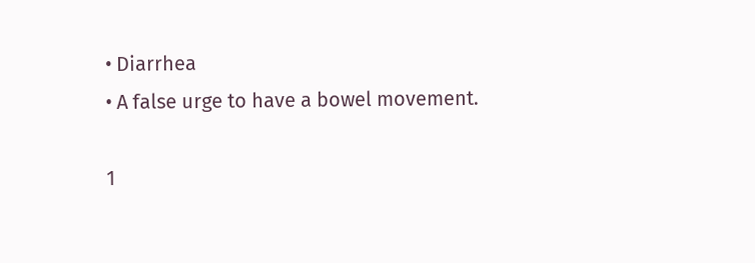• Diarrhea
• A false urge to have a bowel movement.

1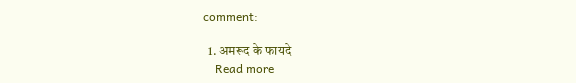comment:

  1. अमरूद के फायदे
    Read more